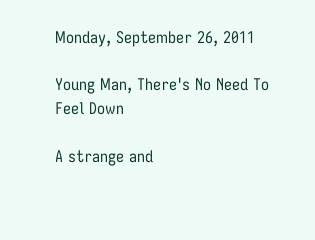Monday, September 26, 2011

Young Man, There's No Need To Feel Down

A strange and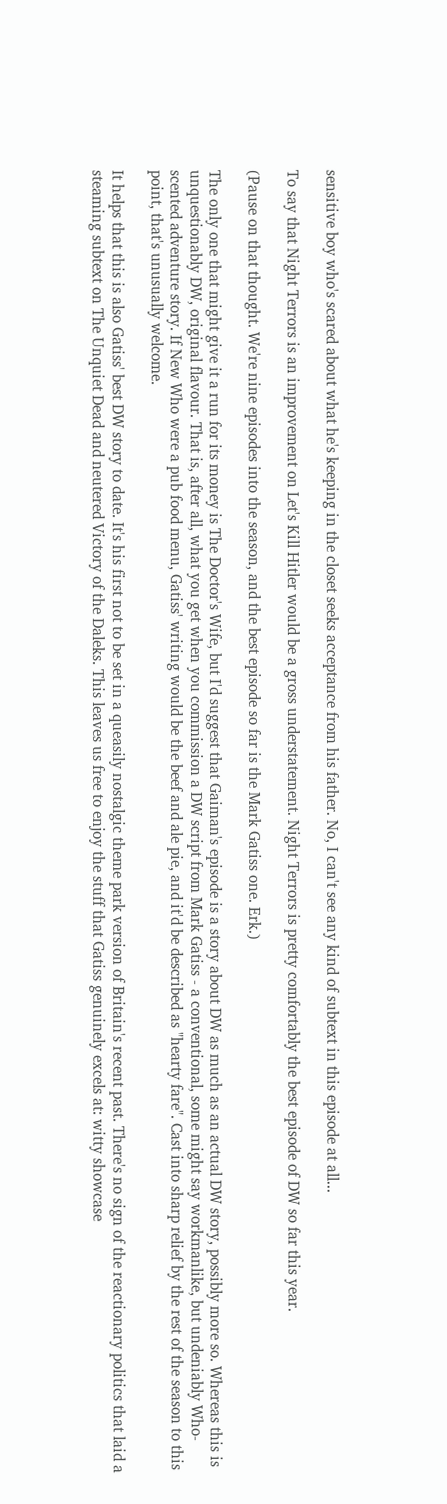sensitive boy who's scared about what he's keeping in the closet seeks acceptance from his father. No, I can't see any kind of subtext in this episode at all...

To say that Night Terrors is an improvement on Let's Kill Hitler would be a gross understatement. Night Terrors is pretty comfortably the best episode of DW so far this year.

(Pause on that thought. We're nine episodes into the season, and the best episode so far is the Mark Gatiss one. Erk.)

The only one that might give it a run for its money is The Doctor's Wife, but I'd suggest that Gaiman's episode is a story about DW as much as an actual DW story, possibly more so. Whereas this is unquestionably DW, original flavour. That is, after all, what you get when you commission a DW script from Mark Gatiss - a conventional, some might say workmanlike, but undeniably Who-scented adventure story. If New Who were a pub food menu, Gatiss' writing would be the beef and ale pie, and it'd be described as "hearty fare". Cast into sharp relief by the rest of the season to this point, that's unusually welcome.

It helps that this is also Gatiss' best DW story to date. It's his first not to be set in a queasily nostalgic theme park version of Britain's recent past. There's no sign of the reactionary politics that laid a steaming subtext on The Unquiet Dead and neutered Victory of the Daleks. This leaves us free to enjoy the stuff that Gatiss genuinely excels at: witty showcase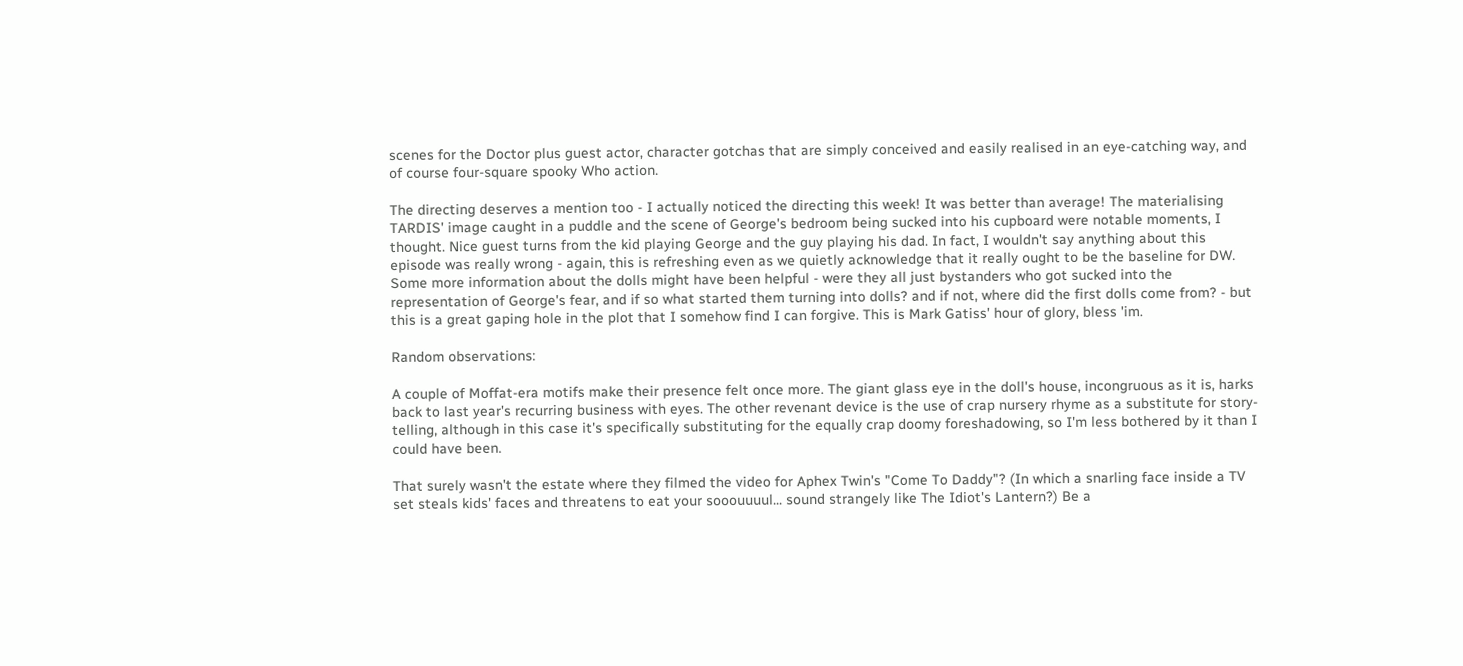scenes for the Doctor plus guest actor, character gotchas that are simply conceived and easily realised in an eye-catching way, and of course four-square spooky Who action.

The directing deserves a mention too - I actually noticed the directing this week! It was better than average! The materialising TARDIS' image caught in a puddle and the scene of George's bedroom being sucked into his cupboard were notable moments, I thought. Nice guest turns from the kid playing George and the guy playing his dad. In fact, I wouldn't say anything about this episode was really wrong - again, this is refreshing even as we quietly acknowledge that it really ought to be the baseline for DW. Some more information about the dolls might have been helpful - were they all just bystanders who got sucked into the representation of George's fear, and if so what started them turning into dolls? and if not, where did the first dolls come from? - but this is a great gaping hole in the plot that I somehow find I can forgive. This is Mark Gatiss' hour of glory, bless 'im.

Random observations:

A couple of Moffat-era motifs make their presence felt once more. The giant glass eye in the doll's house, incongruous as it is, harks back to last year's recurring business with eyes. The other revenant device is the use of crap nursery rhyme as a substitute for story-telling, although in this case it's specifically substituting for the equally crap doomy foreshadowing, so I'm less bothered by it than I could have been.

That surely wasn't the estate where they filmed the video for Aphex Twin's "Come To Daddy"? (In which a snarling face inside a TV set steals kids' faces and threatens to eat your sooouuuul... sound strangely like The Idiot's Lantern?) Be a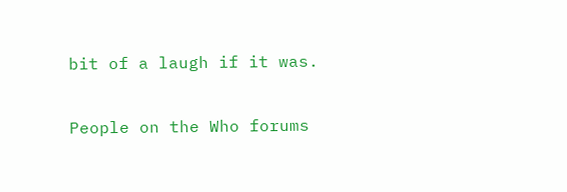bit of a laugh if it was.

People on the Who forums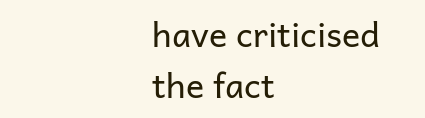have criticised the fact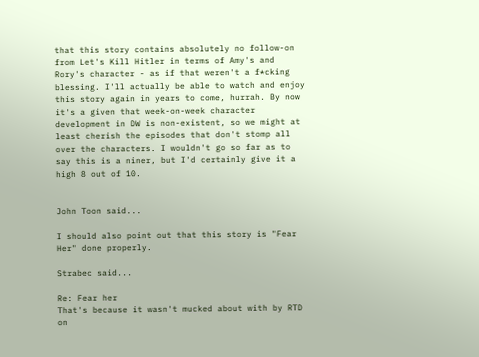that this story contains absolutely no follow-on from Let's Kill Hitler in terms of Amy's and Rory's character - as if that weren't a f*cking blessing. I'll actually be able to watch and enjoy this story again in years to come, hurrah. By now it's a given that week-on-week character development in DW is non-existent, so we might at least cherish the episodes that don't stomp all over the characters. I wouldn't go so far as to say this is a niner, but I'd certainly give it a high 8 out of 10.


John Toon said...

I should also point out that this story is "Fear Her" done properly.

Strabec said...

Re: Fear her
That's because it wasn't mucked about with by RTD on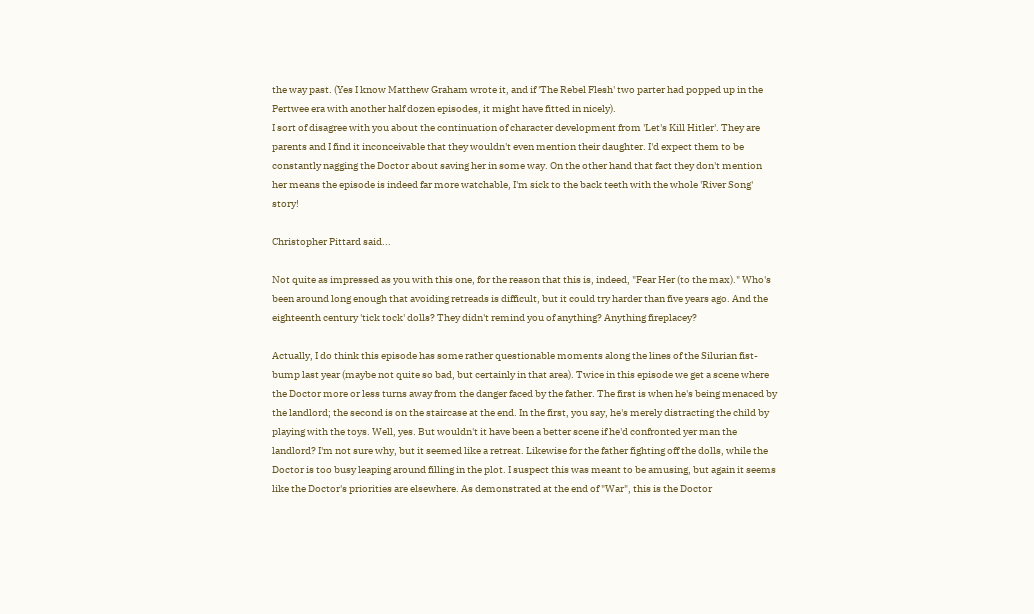the way past. (Yes I know Matthew Graham wrote it, and if 'The Rebel Flesh' two parter had popped up in the Pertwee era with another half dozen episodes, it might have fitted in nicely).
I sort of disagree with you about the continuation of character development from 'Let's Kill Hitler'. They are parents and I find it inconceivable that they wouldn't even mention their daughter. I'd expect them to be constantly nagging the Doctor about saving her in some way. On the other hand that fact they don't mention her means the episode is indeed far more watchable, I'm sick to the back teeth with the whole 'River Song' story!

Christopher Pittard said...

Not quite as impressed as you with this one, for the reason that this is, indeed, "Fear Her (to the max)." Who's been around long enough that avoiding retreads is difficult, but it could try harder than five years ago. And the eighteenth century 'tick tock' dolls? They didn't remind you of anything? Anything fireplacey?

Actually, I do think this episode has some rather questionable moments along the lines of the Silurian fist-bump last year (maybe not quite so bad, but certainly in that area). Twice in this episode we get a scene where the Doctor more or less turns away from the danger faced by the father. The first is when he's being menaced by the landlord; the second is on the staircase at the end. In the first, you say, he's merely distracting the child by playing with the toys. Well, yes. But wouldn't it have been a better scene if he'd confronted yer man the landlord? I'm not sure why, but it seemed like a retreat. Likewise for the father fighting off the dolls, while the Doctor is too busy leaping around filling in the plot. I suspect this was meant to be amusing, but again it seems like the Doctor's priorities are elsewhere. As demonstrated at the end of "War", this is the Doctor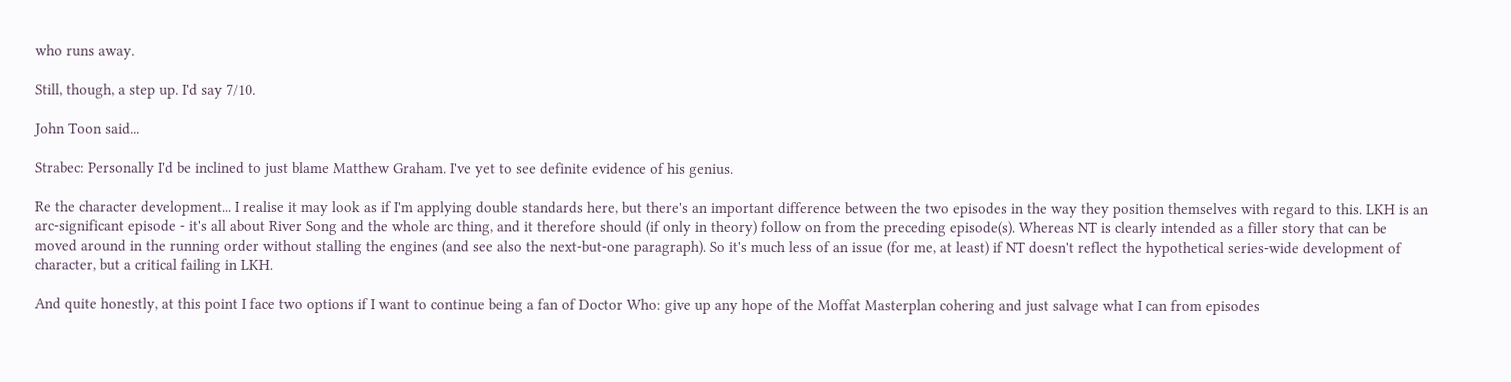who runs away.

Still, though, a step up. I'd say 7/10.

John Toon said...

Strabec: Personally I'd be inclined to just blame Matthew Graham. I've yet to see definite evidence of his genius.

Re the character development... I realise it may look as if I'm applying double standards here, but there's an important difference between the two episodes in the way they position themselves with regard to this. LKH is an arc-significant episode - it's all about River Song and the whole arc thing, and it therefore should (if only in theory) follow on from the preceding episode(s). Whereas NT is clearly intended as a filler story that can be moved around in the running order without stalling the engines (and see also the next-but-one paragraph). So it's much less of an issue (for me, at least) if NT doesn't reflect the hypothetical series-wide development of character, but a critical failing in LKH.

And quite honestly, at this point I face two options if I want to continue being a fan of Doctor Who: give up any hope of the Moffat Masterplan cohering and just salvage what I can from episodes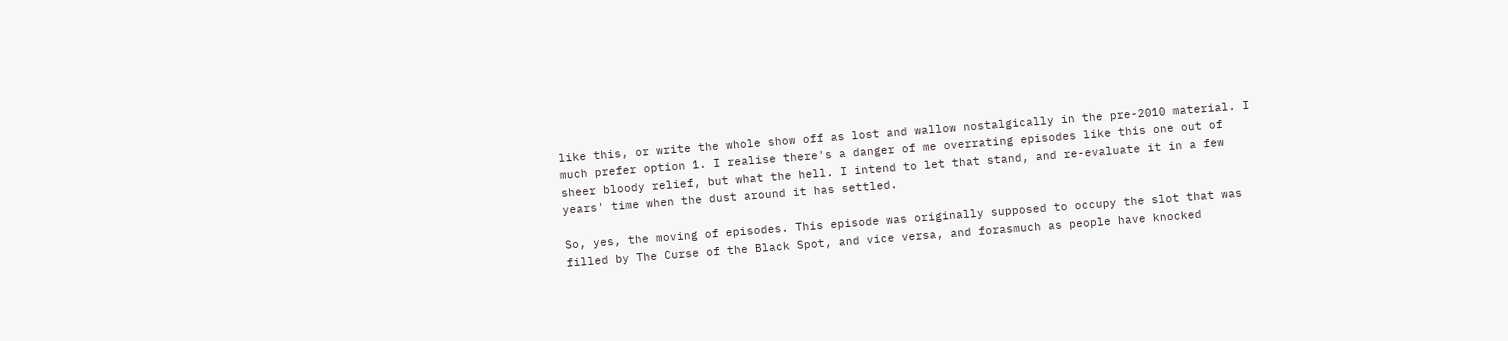like this, or write the whole show off as lost and wallow nostalgically in the pre-2010 material. I much prefer option 1. I realise there's a danger of me overrating episodes like this one out of sheer bloody relief, but what the hell. I intend to let that stand, and re-evaluate it in a few years' time when the dust around it has settled.

So, yes, the moving of episodes. This episode was originally supposed to occupy the slot that was filled by The Curse of the Black Spot, and vice versa, and forasmuch as people have knocked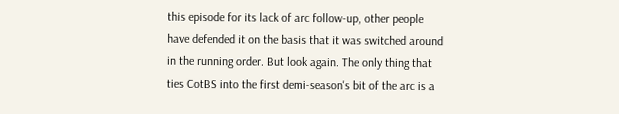this episode for its lack of arc follow-up, other people have defended it on the basis that it was switched around in the running order. But look again. The only thing that ties CotBS into the first demi-season's bit of the arc is a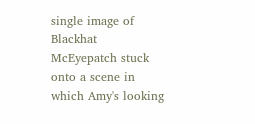single image of Blackhat McEyepatch stuck onto a scene in which Amy's looking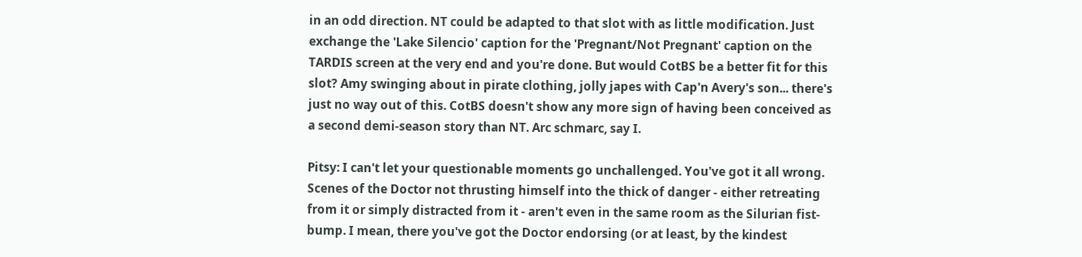in an odd direction. NT could be adapted to that slot with as little modification. Just exchange the 'Lake Silencio' caption for the 'Pregnant/Not Pregnant' caption on the TARDIS screen at the very end and you're done. But would CotBS be a better fit for this slot? Amy swinging about in pirate clothing, jolly japes with Cap'n Avery's son... there's just no way out of this. CotBS doesn't show any more sign of having been conceived as a second demi-season story than NT. Arc schmarc, say I.

Pitsy: I can't let your questionable moments go unchallenged. You've got it all wrong. Scenes of the Doctor not thrusting himself into the thick of danger - either retreating from it or simply distracted from it - aren't even in the same room as the Silurian fist-bump. I mean, there you've got the Doctor endorsing (or at least, by the kindest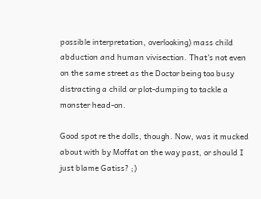possible interpretation, overlooking) mass child abduction and human vivisection. That's not even on the same street as the Doctor being too busy distracting a child or plot-dumping to tackle a monster head-on.

Good spot re the dolls, though. Now, was it mucked about with by Moffat on the way past, or should I just blame Gatiss? ;)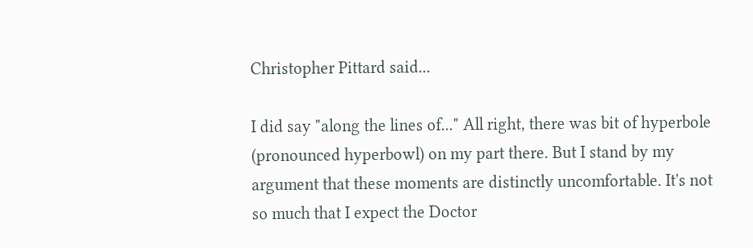Christopher Pittard said...

I did say "along the lines of..." All right, there was bit of hyperbole (pronounced hyperbowl) on my part there. But I stand by my argument that these moments are distinctly uncomfortable. It's not so much that I expect the Doctor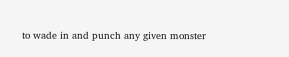to wade in and punch any given monster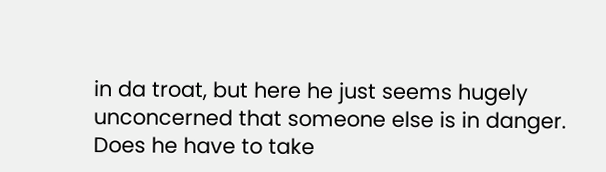in da troat, but here he just seems hugely unconcerned that someone else is in danger. Does he have to take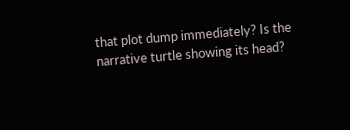that plot dump immediately? Is the narrative turtle showing its head?